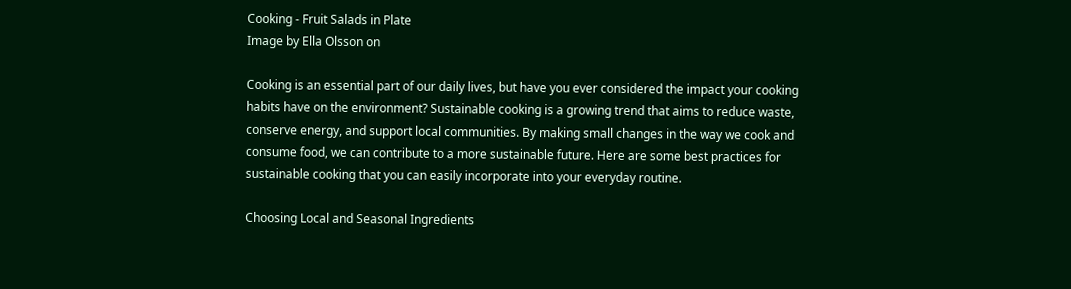Cooking - Fruit Salads in Plate
Image by Ella Olsson on

Cooking is an essential part of our daily lives, but have you ever considered the impact your cooking habits have on the environment? Sustainable cooking is a growing trend that aims to reduce waste, conserve energy, and support local communities. By making small changes in the way we cook and consume food, we can contribute to a more sustainable future. Here are some best practices for sustainable cooking that you can easily incorporate into your everyday routine.

Choosing Local and Seasonal Ingredients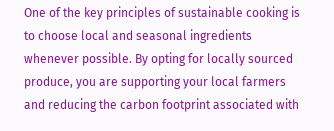One of the key principles of sustainable cooking is to choose local and seasonal ingredients whenever possible. By opting for locally sourced produce, you are supporting your local farmers and reducing the carbon footprint associated with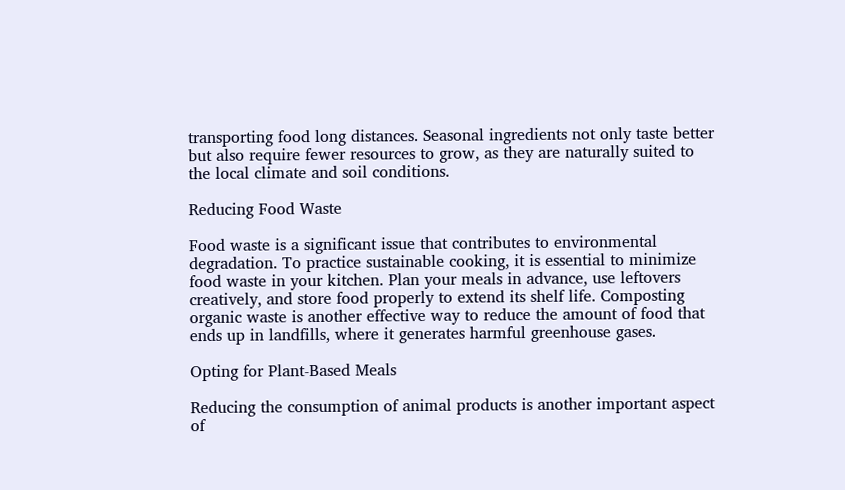transporting food long distances. Seasonal ingredients not only taste better but also require fewer resources to grow, as they are naturally suited to the local climate and soil conditions.

Reducing Food Waste

Food waste is a significant issue that contributes to environmental degradation. To practice sustainable cooking, it is essential to minimize food waste in your kitchen. Plan your meals in advance, use leftovers creatively, and store food properly to extend its shelf life. Composting organic waste is another effective way to reduce the amount of food that ends up in landfills, where it generates harmful greenhouse gases.

Opting for Plant-Based Meals

Reducing the consumption of animal products is another important aspect of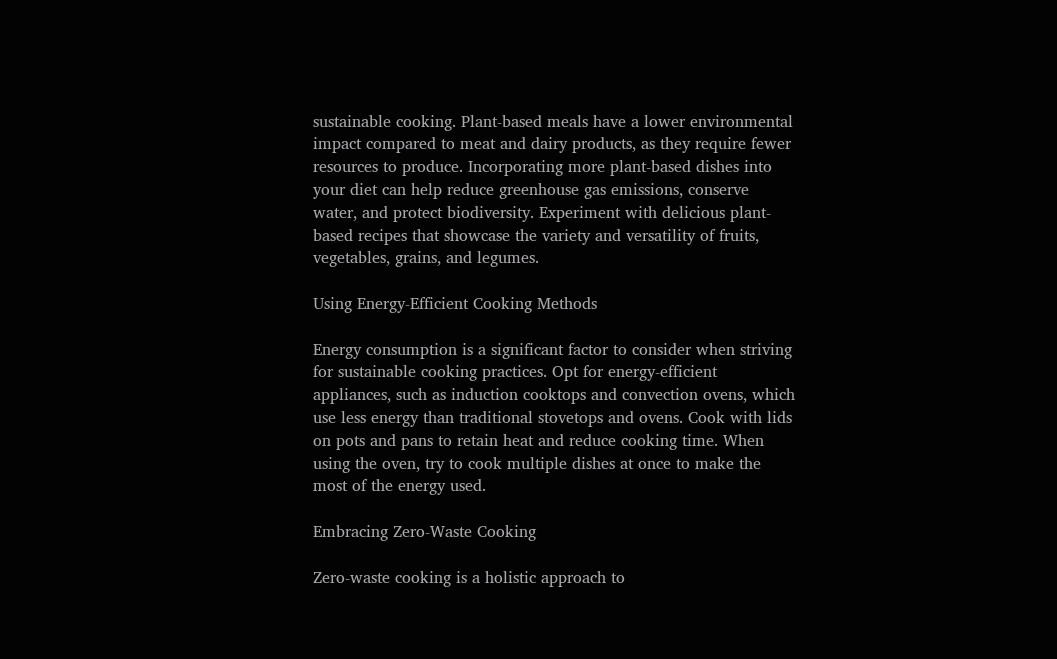sustainable cooking. Plant-based meals have a lower environmental impact compared to meat and dairy products, as they require fewer resources to produce. Incorporating more plant-based dishes into your diet can help reduce greenhouse gas emissions, conserve water, and protect biodiversity. Experiment with delicious plant-based recipes that showcase the variety and versatility of fruits, vegetables, grains, and legumes.

Using Energy-Efficient Cooking Methods

Energy consumption is a significant factor to consider when striving for sustainable cooking practices. Opt for energy-efficient appliances, such as induction cooktops and convection ovens, which use less energy than traditional stovetops and ovens. Cook with lids on pots and pans to retain heat and reduce cooking time. When using the oven, try to cook multiple dishes at once to make the most of the energy used.

Embracing Zero-Waste Cooking

Zero-waste cooking is a holistic approach to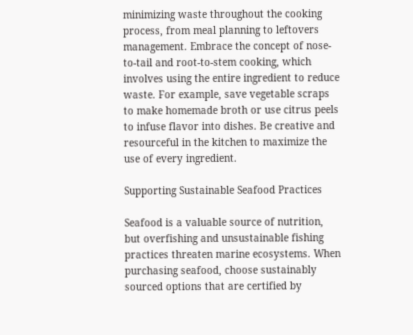minimizing waste throughout the cooking process, from meal planning to leftovers management. Embrace the concept of nose-to-tail and root-to-stem cooking, which involves using the entire ingredient to reduce waste. For example, save vegetable scraps to make homemade broth or use citrus peels to infuse flavor into dishes. Be creative and resourceful in the kitchen to maximize the use of every ingredient.

Supporting Sustainable Seafood Practices

Seafood is a valuable source of nutrition, but overfishing and unsustainable fishing practices threaten marine ecosystems. When purchasing seafood, choose sustainably sourced options that are certified by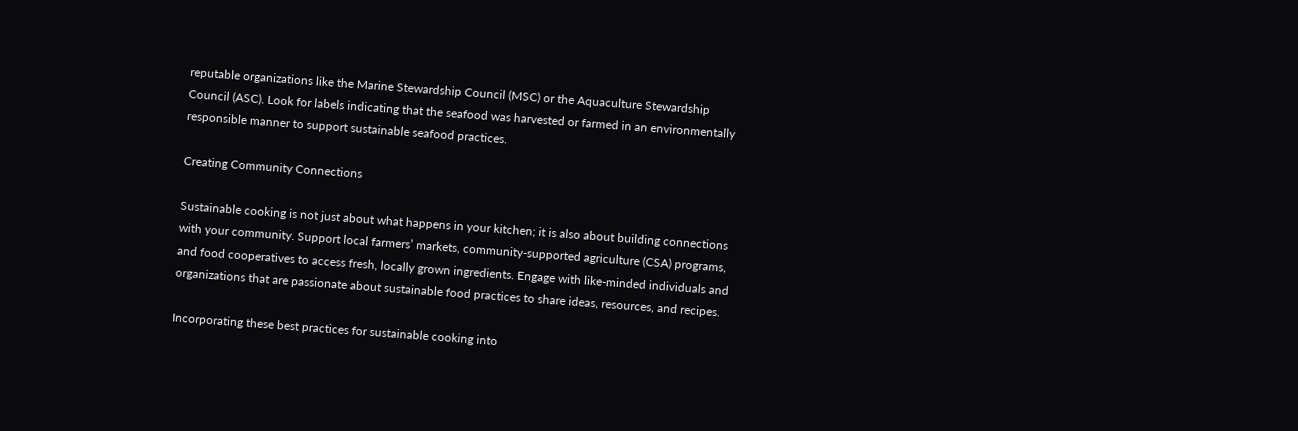reputable organizations like the Marine Stewardship Council (MSC) or the Aquaculture Stewardship Council (ASC). Look for labels indicating that the seafood was harvested or farmed in an environmentally responsible manner to support sustainable seafood practices.

Creating Community Connections

Sustainable cooking is not just about what happens in your kitchen; it is also about building connections with your community. Support local farmers’ markets, community-supported agriculture (CSA) programs, and food cooperatives to access fresh, locally grown ingredients. Engage with like-minded individuals and organizations that are passionate about sustainable food practices to share ideas, resources, and recipes.

Incorporating these best practices for sustainable cooking into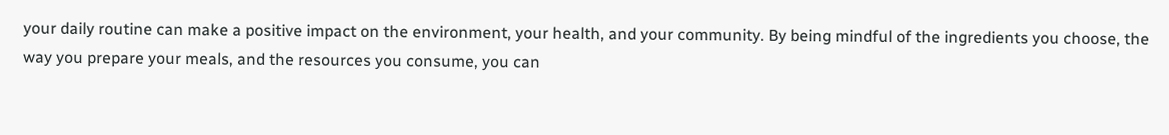your daily routine can make a positive impact on the environment, your health, and your community. By being mindful of the ingredients you choose, the way you prepare your meals, and the resources you consume, you can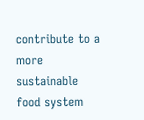contribute to a more sustainable food system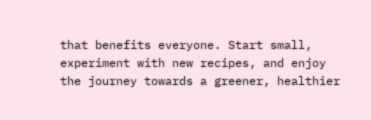that benefits everyone. Start small, experiment with new recipes, and enjoy the journey towards a greener, healthier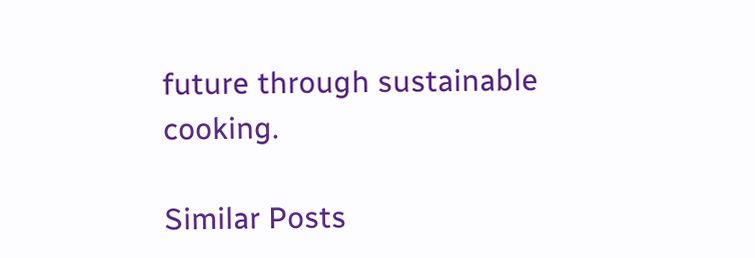future through sustainable cooking.

Similar Posts